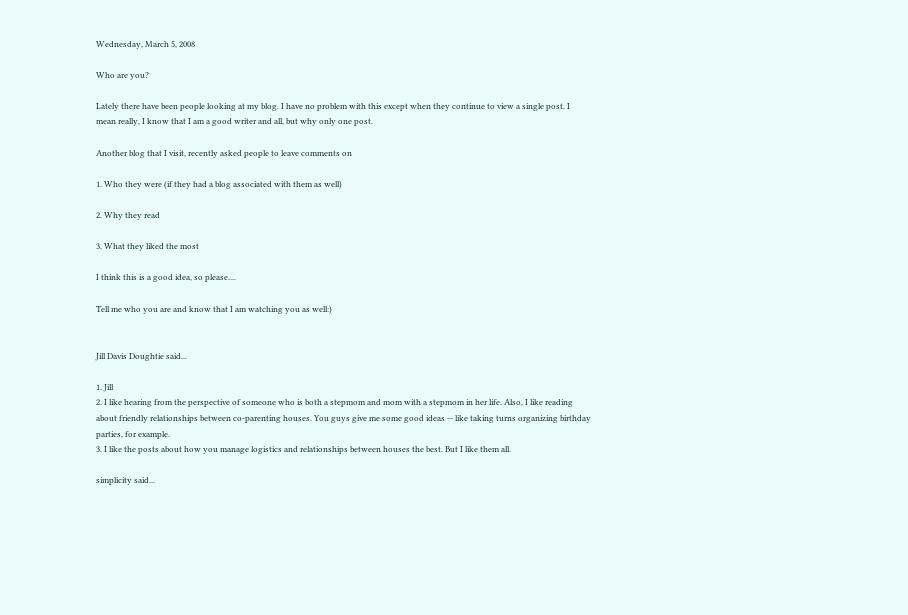Wednesday, March 5, 2008

Who are you?

Lately there have been people looking at my blog. I have no problem with this except when they continue to view a single post. I mean really, I know that I am a good writer and all, but why only one post.

Another blog that I visit, recently asked people to leave comments on

1. Who they were (if they had a blog associated with them as well)

2. Why they read

3. What they liked the most

I think this is a good idea, so please....

Tell me who you are and know that I am watching you as well:)


Jill Davis Doughtie said...

1. Jill
2. I like hearing from the perspective of someone who is both a stepmom and mom with a stepmom in her life. Also, I like reading about friendly relationships between co-parenting houses. You guys give me some good ideas -- like taking turns organizing birthday parties, for example.
3. I like the posts about how you manage logistics and relationships between houses the best. But I like them all.

simplicity said...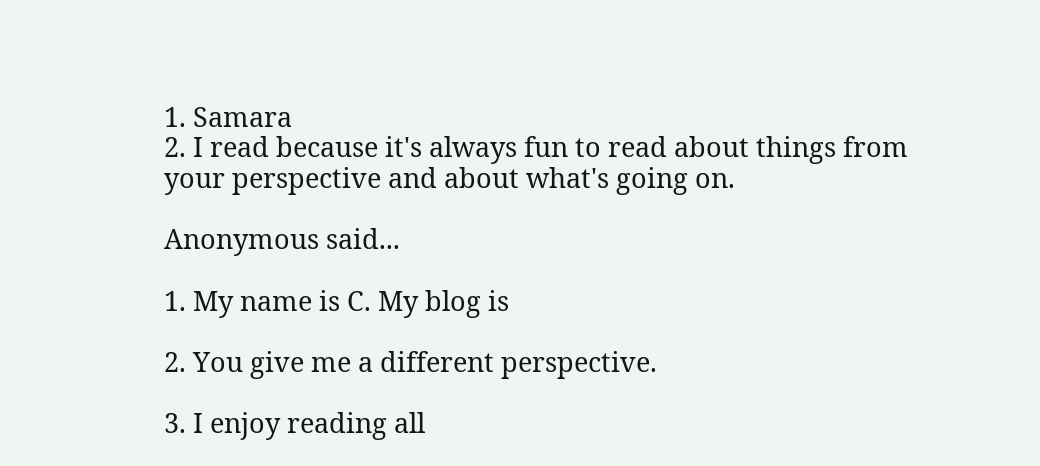1. Samara
2. I read because it's always fun to read about things from your perspective and about what's going on.

Anonymous said...

1. My name is C. My blog is

2. You give me a different perspective.

3. I enjoy reading all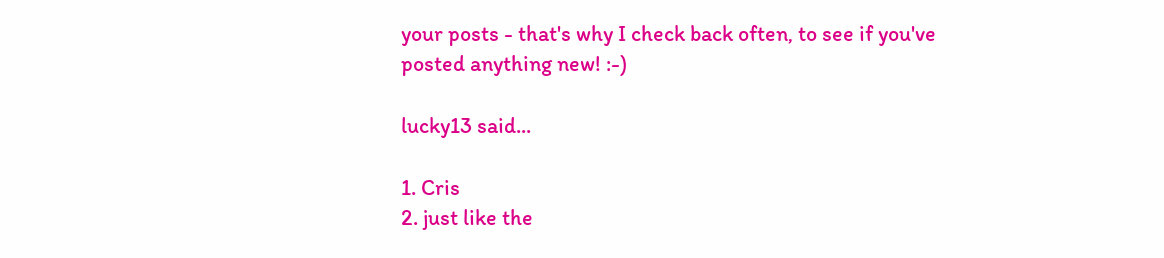your posts - that's why I check back often, to see if you've posted anything new! :-)

lucky13 said...

1. Cris
2. just like the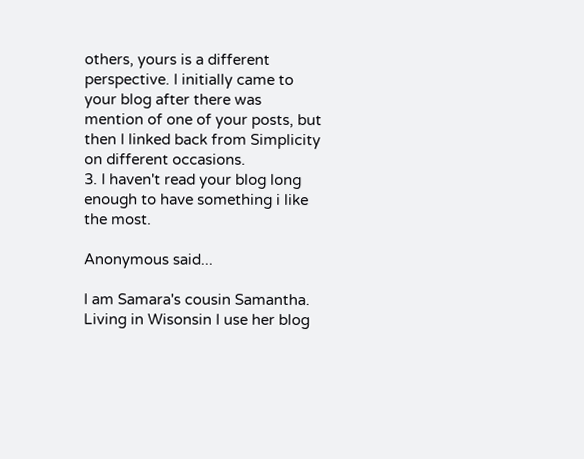others, yours is a different perspective. I initially came to your blog after there was mention of one of your posts, but then I linked back from Simplicity on different occasions.
3. I haven't read your blog long enough to have something i like the most.

Anonymous said...

I am Samara's cousin Samantha. Living in Wisonsin I use her blog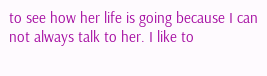to see how her life is going because I can not always talk to her. I like to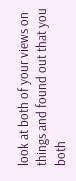look at both of your views on things and found out that you both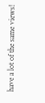have a lot of the same views!